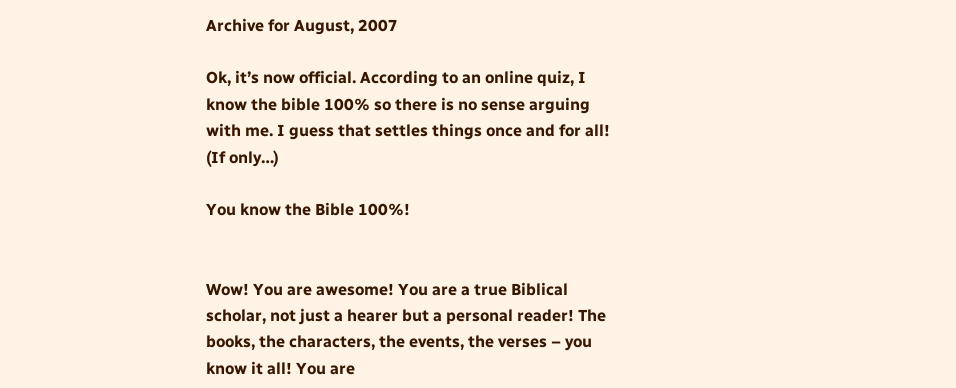Archive for August, 2007

Ok, it’s now official. According to an online quiz, I know the bible 100% so there is no sense arguing with me. I guess that settles things once and for all! (If only…)

You know the Bible 100%!


Wow! You are awesome! You are a true Biblical scholar, not just a hearer but a personal reader! The books, the characters, the events, the verses – you know it all! You are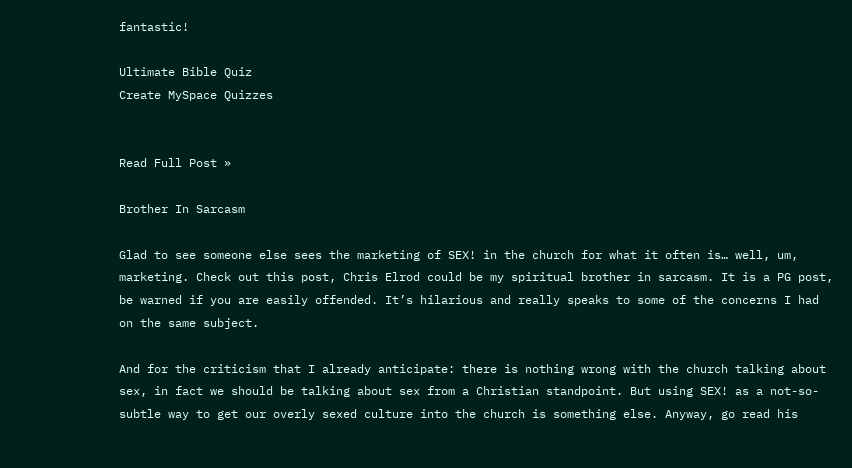fantastic!

Ultimate Bible Quiz
Create MySpace Quizzes


Read Full Post »

Brother In Sarcasm

Glad to see someone else sees the marketing of SEX! in the church for what it often is… well, um, marketing. Check out this post, Chris Elrod could be my spiritual brother in sarcasm. It is a PG post, be warned if you are easily offended. It’s hilarious and really speaks to some of the concerns I had on the same subject.

And for the criticism that I already anticipate: there is nothing wrong with the church talking about sex, in fact we should be talking about sex from a Christian standpoint. But using SEX! as a not-so-subtle way to get our overly sexed culture into the church is something else. Anyway, go read his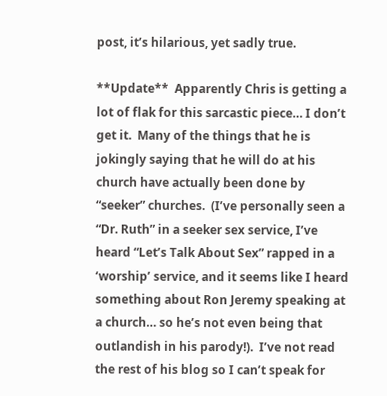post, it’s hilarious, yet sadly true.

**Update**  Apparently Chris is getting a lot of flak for this sarcastic piece… I don’t get it.  Many of the things that he is jokingly saying that he will do at his church have actually been done by “seeker” churches.  (I’ve personally seen a “Dr. Ruth” in a seeker sex service, I’ve heard “Let’s Talk About Sex” rapped in a ‘worship’ service, and it seems like I heard something about Ron Jeremy speaking at a church… so he’s not even being that outlandish in his parody!).  I’ve not read the rest of his blog so I can’t speak for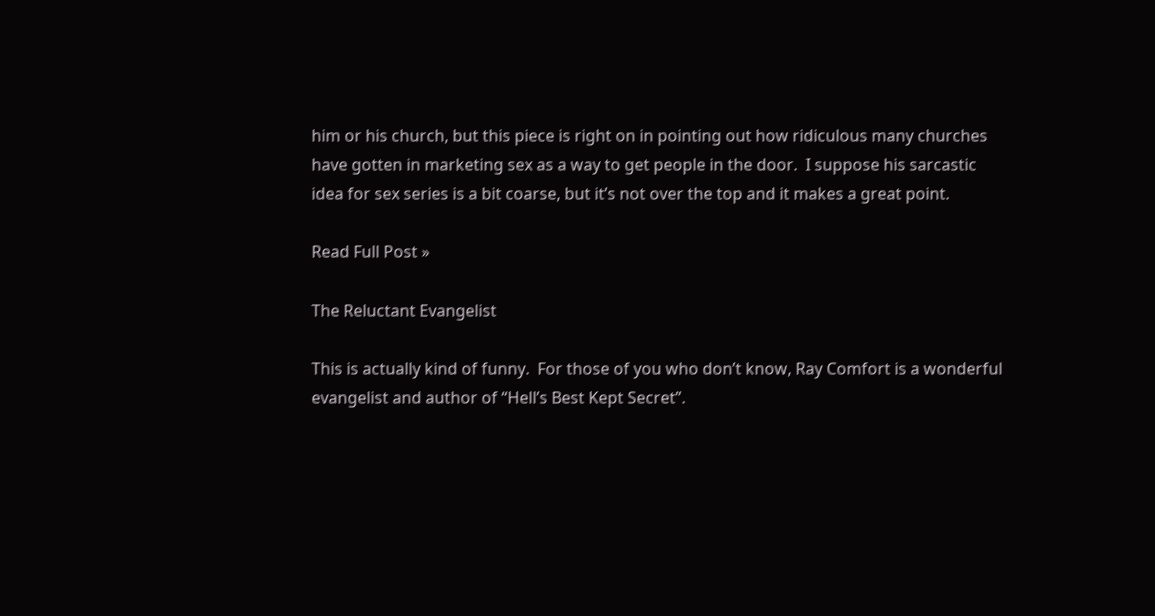him or his church, but this piece is right on in pointing out how ridiculous many churches have gotten in marketing sex as a way to get people in the door.  I suppose his sarcastic idea for sex series is a bit coarse, but it’s not over the top and it makes a great point.

Read Full Post »

The Reluctant Evangelist

This is actually kind of funny.  For those of you who don’t know, Ray Comfort is a wonderful evangelist and author of “Hell’s Best Kept Secret”.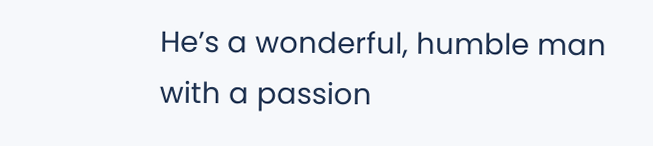He’s a wonderful, humble man with a passion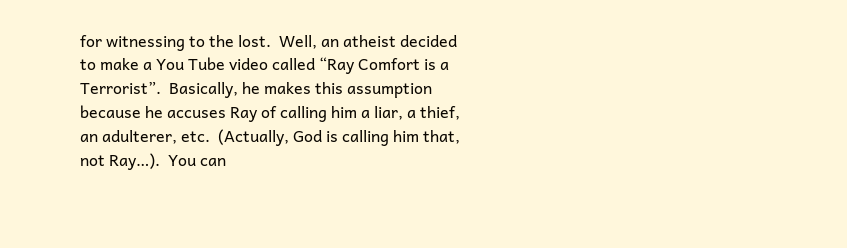for witnessing to the lost.  Well, an atheist decided to make a You Tube video called “Ray Comfort is a Terrorist”.  Basically, he makes this assumption because he accuses Ray of calling him a liar, a thief, an adulterer, etc.  (Actually, God is calling him that, not Ray…).  You can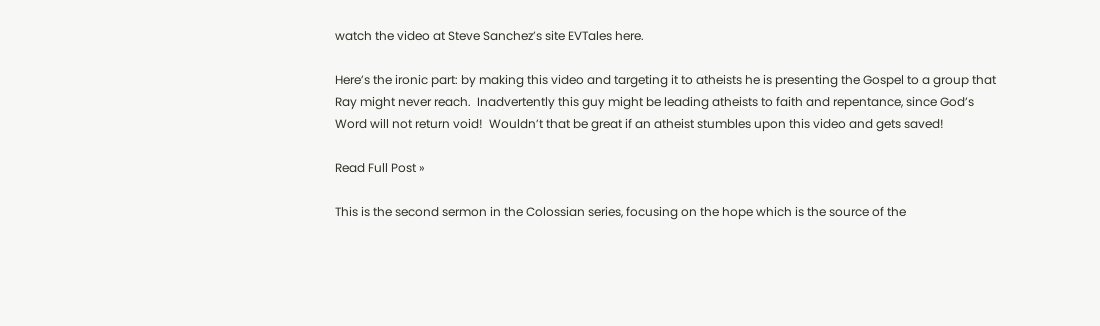watch the video at Steve Sanchez’s site EVTales here.

Here’s the ironic part: by making this video and targeting it to atheists he is presenting the Gospel to a group that Ray might never reach.  Inadvertently this guy might be leading atheists to faith and repentance, since God’s Word will not return void!  Wouldn’t that be great if an atheist stumbles upon this video and gets saved!

Read Full Post »

This is the second sermon in the Colossian series, focusing on the hope which is the source of the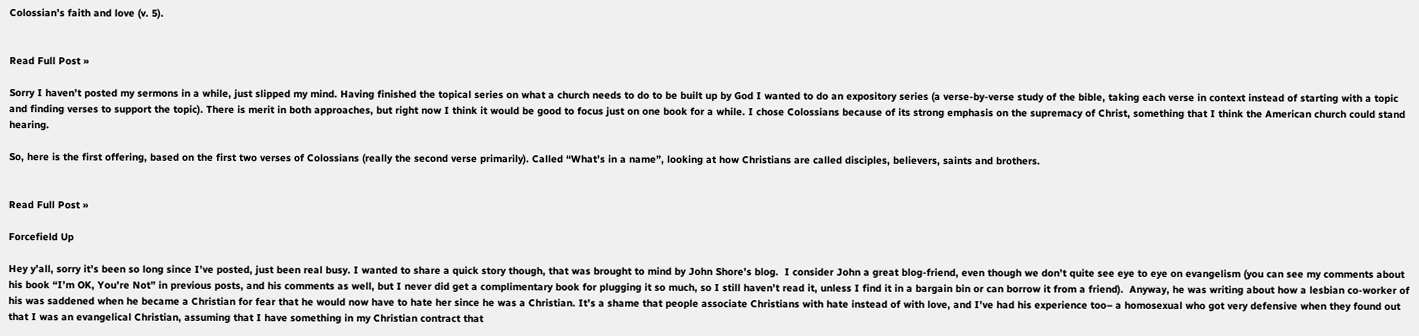Colossian’s faith and love (v. 5).


Read Full Post »

Sorry I haven’t posted my sermons in a while, just slipped my mind. Having finished the topical series on what a church needs to do to be built up by God I wanted to do an expository series (a verse-by-verse study of the bible, taking each verse in context instead of starting with a topic and finding verses to support the topic). There is merit in both approaches, but right now I think it would be good to focus just on one book for a while. I chose Colossians because of its strong emphasis on the supremacy of Christ, something that I think the American church could stand hearing.

So, here is the first offering, based on the first two verses of Colossians (really the second verse primarily). Called “What’s in a name”, looking at how Christians are called disciples, believers, saints and brothers.


Read Full Post »

Forcefield Up

Hey y’all, sorry it’s been so long since I’ve posted, just been real busy. I wanted to share a quick story though, that was brought to mind by John Shore’s blog.  I consider John a great blog-friend, even though we don’t quite see eye to eye on evangelism (you can see my comments about his book “I’m OK, You’re Not” in previous posts, and his comments as well, but I never did get a complimentary book for plugging it so much, so I still haven’t read it, unless I find it in a bargain bin or can borrow it from a friend).  Anyway, he was writing about how a lesbian co-worker of his was saddened when he became a Christian for fear that he would now have to hate her since he was a Christian. It’s a shame that people associate Christians with hate instead of with love, and I’ve had his experience too– a homosexual who got very defensive when they found out that I was an evangelical Christian, assuming that I have something in my Christian contract that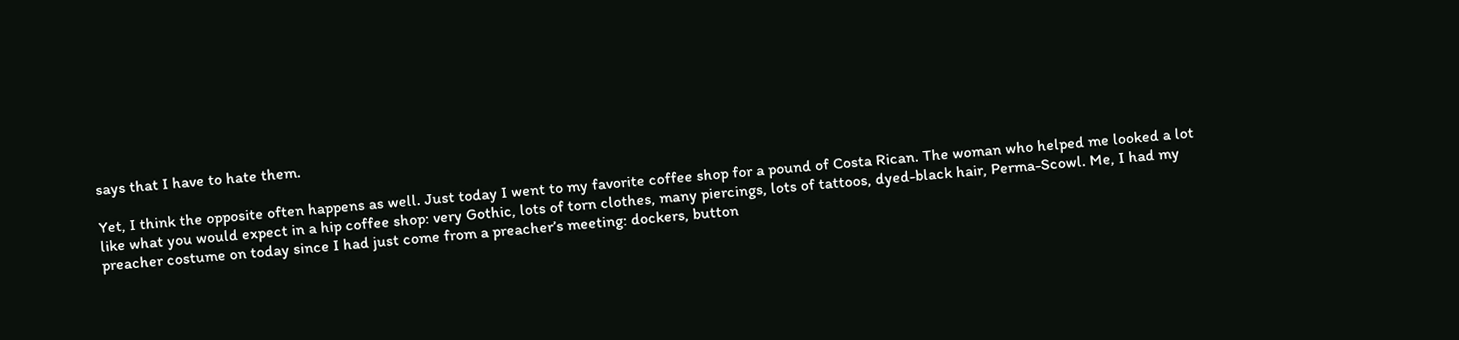says that I have to hate them.

Yet, I think the opposite often happens as well. Just today I went to my favorite coffee shop for a pound of Costa Rican. The woman who helped me looked a lot like what you would expect in a hip coffee shop: very Gothic, lots of torn clothes, many piercings, lots of tattoos, dyed-black hair, Perma-Scowl. Me, I had my preacher costume on today since I had just come from a preacher’s meeting: dockers, button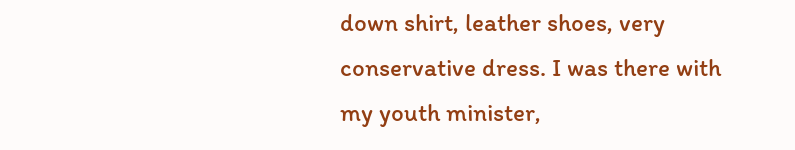down shirt, leather shoes, very conservative dress. I was there with my youth minister,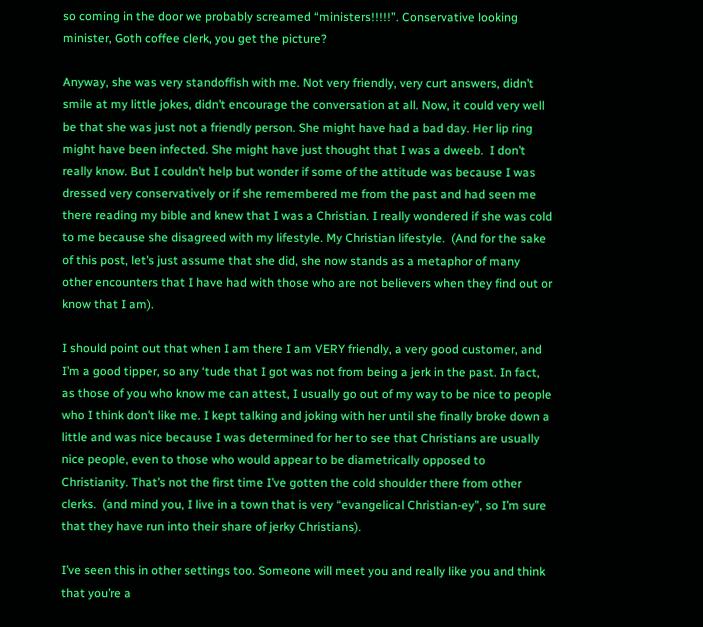so coming in the door we probably screamed “ministers!!!!!”. Conservative looking minister, Goth coffee clerk, you get the picture?

Anyway, she was very standoffish with me. Not very friendly, very curt answers, didn’t smile at my little jokes, didn’t encourage the conversation at all. Now, it could very well be that she was just not a friendly person. She might have had a bad day. Her lip ring might have been infected. She might have just thought that I was a dweeb.  I don’t really know. But I couldn’t help but wonder if some of the attitude was because I was dressed very conservatively or if she remembered me from the past and had seen me there reading my bible and knew that I was a Christian. I really wondered if she was cold to me because she disagreed with my lifestyle. My Christian lifestyle.  (And for the sake of this post, let’s just assume that she did, she now stands as a metaphor of many other encounters that I have had with those who are not believers when they find out or know that I am).

I should point out that when I am there I am VERY friendly, a very good customer, and I’m a good tipper, so any ‘tude that I got was not from being a jerk in the past. In fact, as those of you who know me can attest, I usually go out of my way to be nice to people who I think don’t like me. I kept talking and joking with her until she finally broke down a little and was nice because I was determined for her to see that Christians are usually nice people, even to those who would appear to be diametrically opposed to Christianity. That’s not the first time I’ve gotten the cold shoulder there from other clerks.  (and mind you, I live in a town that is very “evangelical Christian-ey”, so I’m sure that they have run into their share of jerky Christians).

I’ve seen this in other settings too. Someone will meet you and really like you and think that you’re a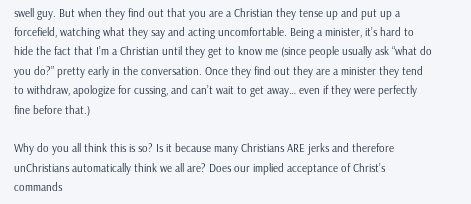swell guy. But when they find out that you are a Christian they tense up and put up a forcefield, watching what they say and acting uncomfortable. Being a minister, it’s hard to hide the fact that I’m a Christian until they get to know me (since people usually ask “what do you do?” pretty early in the conversation. Once they find out they are a minister they tend to withdraw, apologize for cussing, and can’t wait to get away… even if they were perfectly fine before that.)

Why do you all think this is so? Is it because many Christians ARE jerks and therefore unChristians automatically think we all are? Does our implied acceptance of Christ’s commands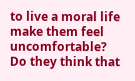to live a moral life make them feel uncomfortable? Do they think that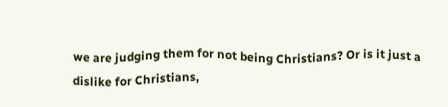we are judging them for not being Christians? Or is it just a dislike for Christians,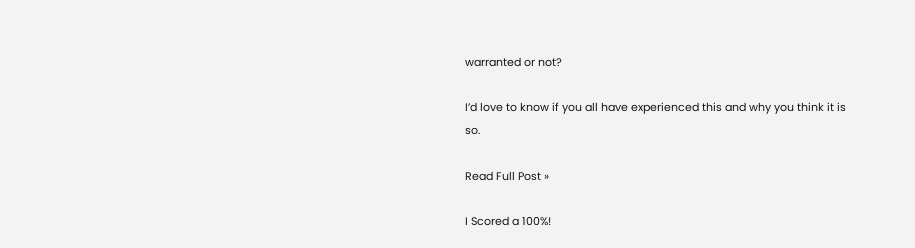warranted or not?

I’d love to know if you all have experienced this and why you think it is so.

Read Full Post »

I Scored a 100%!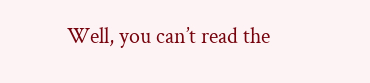Well, you can’t read the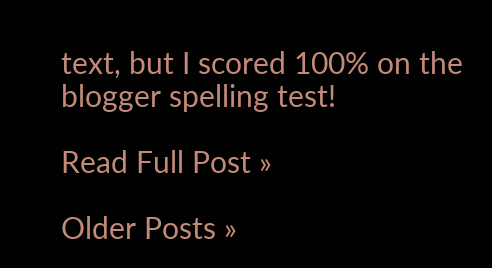text, but I scored 100% on the blogger spelling test!

Read Full Post »

Older Posts »